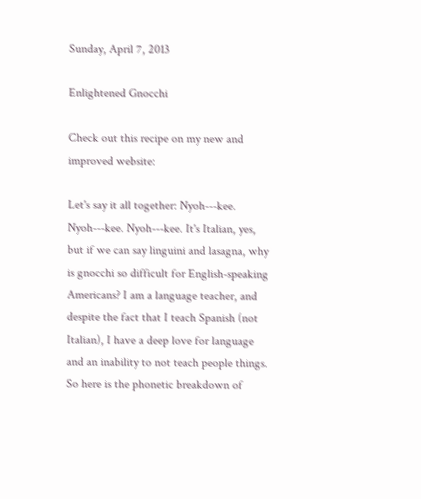Sunday, April 7, 2013

Enlightened Gnocchi

Check out this recipe on my new and improved website:

Let's say it all together: Nyoh---kee. Nyoh---kee. Nyoh---kee. It's Italian, yes, but if we can say linguini and lasagna, why is gnocchi so difficult for English-speaking Americans? I am a language teacher, and despite the fact that I teach Spanish (not Italian), I have a deep love for language and an inability to not teach people things. So here is the phonetic breakdown of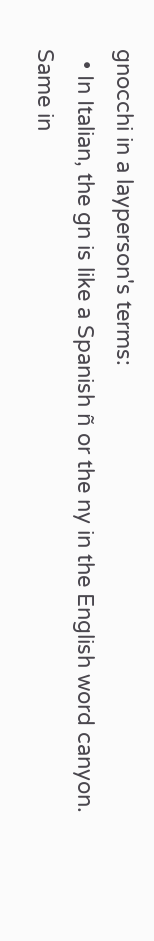gnocchi in a layperson's terms:
  • In Italian, the gn is like a Spanish ñ or the ny in the English word canyon. Same in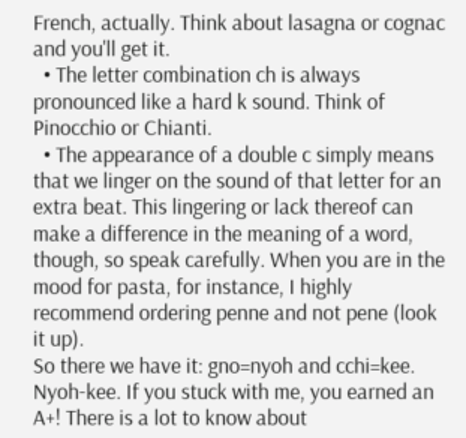French, actually. Think about lasagna or cognac and you'll get it.
  • The letter combination ch is always pronounced like a hard k sound. Think of Pinocchio or Chianti.
  • The appearance of a double c simply means that we linger on the sound of that letter for an extra beat. This lingering or lack thereof can make a difference in the meaning of a word, though, so speak carefully. When you are in the mood for pasta, for instance, I highly recommend ordering penne and not pene (look it up).
So there we have it: gno=nyoh and cchi=kee. Nyoh-kee. If you stuck with me, you earned an A+! There is a lot to know about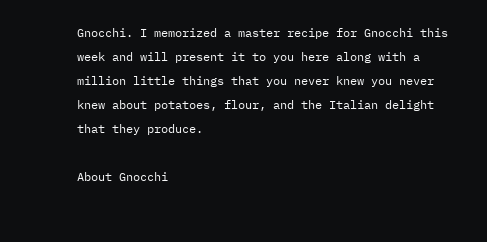Gnocchi. I memorized a master recipe for Gnocchi this week and will present it to you here along with a million little things that you never knew you never knew about potatoes, flour, and the Italian delight that they produce.

About Gnocchi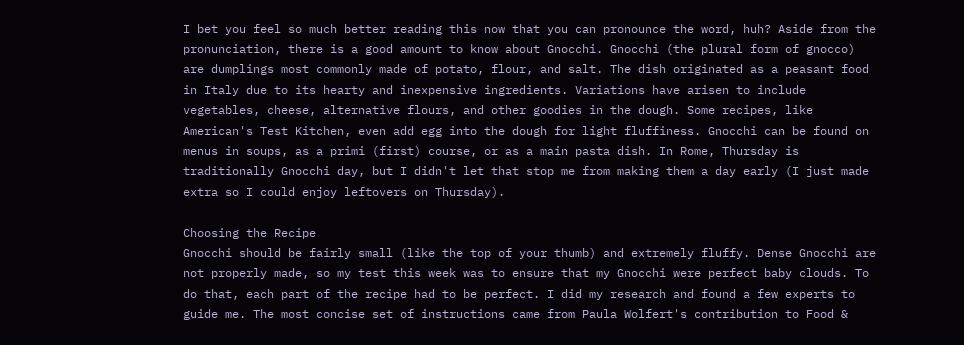I bet you feel so much better reading this now that you can pronounce the word, huh? Aside from the pronunciation, there is a good amount to know about Gnocchi. Gnocchi (the plural form of gnocco) are dumplings most commonly made of potato, flour, and salt. The dish originated as a peasant food in Italy due to its hearty and inexpensive ingredients. Variations have arisen to include vegetables, cheese, alternative flours, and other goodies in the dough. Some recipes, like American's Test Kitchen, even add egg into the dough for light fluffiness. Gnocchi can be found on menus in soups, as a primi (first) course, or as a main pasta dish. In Rome, Thursday is traditionally Gnocchi day, but I didn't let that stop me from making them a day early (I just made extra so I could enjoy leftovers on Thursday).

Choosing the Recipe
Gnocchi should be fairly small (like the top of your thumb) and extremely fluffy. Dense Gnocchi are not properly made, so my test this week was to ensure that my Gnocchi were perfect baby clouds. To do that, each part of the recipe had to be perfect. I did my research and found a few experts to guide me. The most concise set of instructions came from Paula Wolfert's contribution to Food &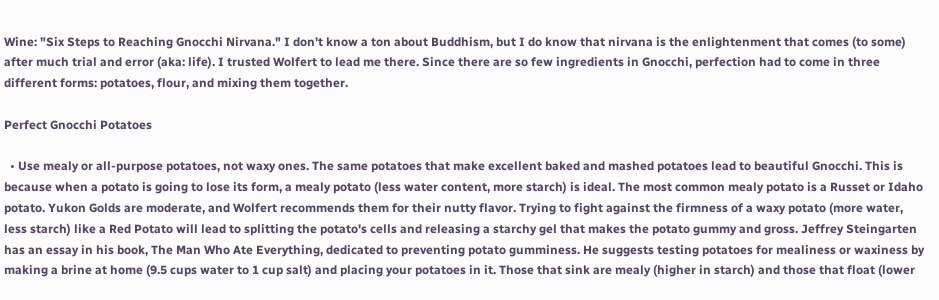Wine: "Six Steps to Reaching Gnocchi Nirvana." I don't know a ton about Buddhism, but I do know that nirvana is the enlightenment that comes (to some) after much trial and error (aka: life). I trusted Wolfert to lead me there. Since there are so few ingredients in Gnocchi, perfection had to come in three different forms: potatoes, flour, and mixing them together.

Perfect Gnocchi Potatoes

  • Use mealy or all-purpose potatoes, not waxy ones. The same potatoes that make excellent baked and mashed potatoes lead to beautiful Gnocchi. This is because when a potato is going to lose its form, a mealy potato (less water content, more starch) is ideal. The most common mealy potato is a Russet or Idaho potato. Yukon Golds are moderate, and Wolfert recommends them for their nutty flavor. Trying to fight against the firmness of a waxy potato (more water, less starch) like a Red Potato will lead to splitting the potato's cells and releasing a starchy gel that makes the potato gummy and gross. Jeffrey Steingarten has an essay in his book, The Man Who Ate Everything, dedicated to preventing potato gumminess. He suggests testing potatoes for mealiness or waxiness by making a brine at home (9.5 cups water to 1 cup salt) and placing your potatoes in it. Those that sink are mealy (higher in starch) and those that float (lower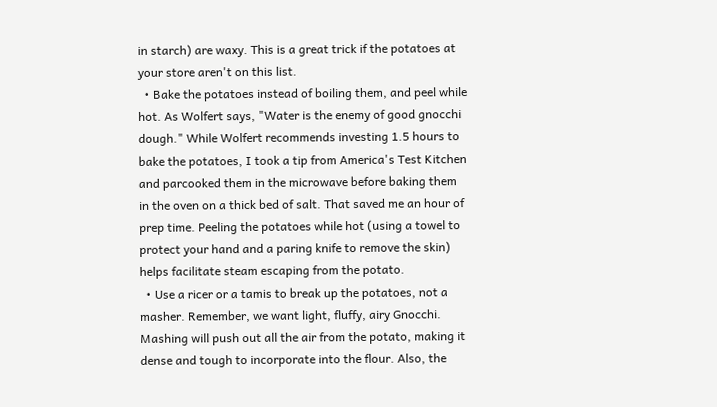in starch) are waxy. This is a great trick if the potatoes at your store aren't on this list.
  • Bake the potatoes instead of boiling them, and peel while hot. As Wolfert says, "Water is the enemy of good gnocchi dough." While Wolfert recommends investing 1.5 hours to bake the potatoes, I took a tip from America's Test Kitchen and parcooked them in the microwave before baking them in the oven on a thick bed of salt. That saved me an hour of prep time. Peeling the potatoes while hot (using a towel to protect your hand and a paring knife to remove the skin) helps facilitate steam escaping from the potato.
  • Use a ricer or a tamis to break up the potatoes, not a masher. Remember, we want light, fluffy, airy Gnocchi. Mashing will push out all the air from the potato, making it dense and tough to incorporate into the flour. Also, the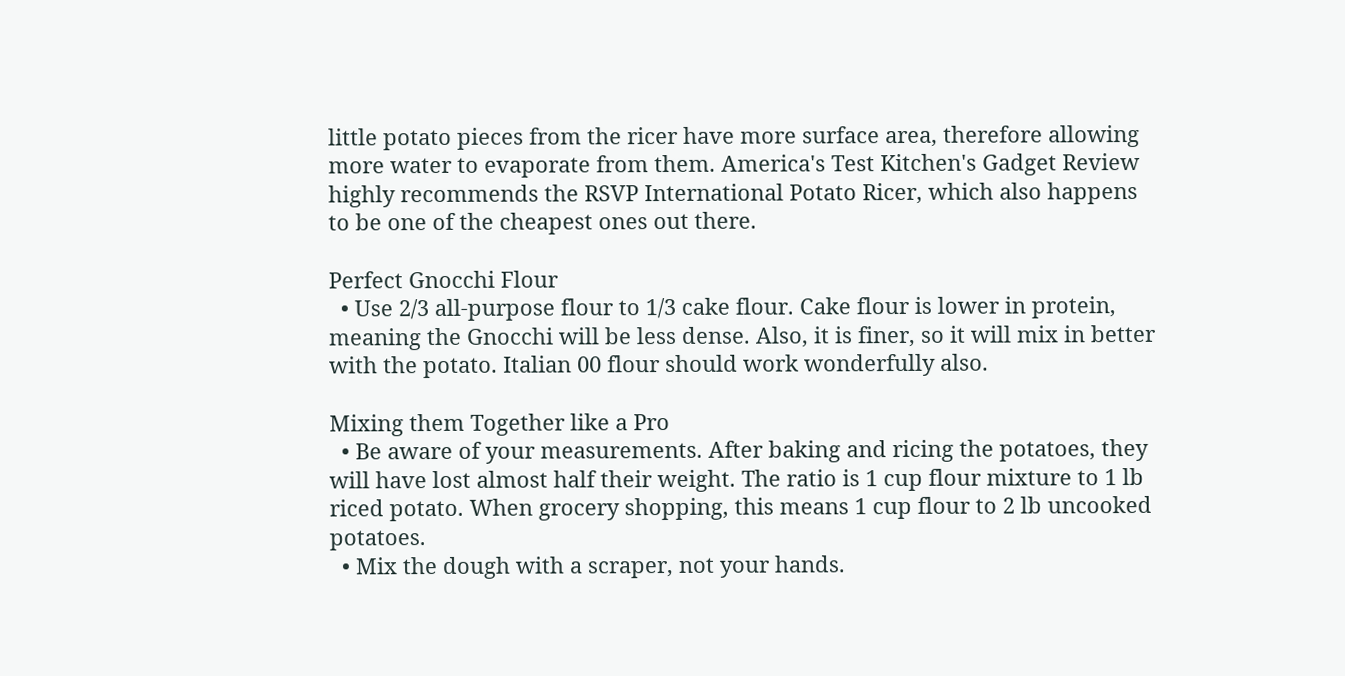little potato pieces from the ricer have more surface area, therefore allowing more water to evaporate from them. America's Test Kitchen's Gadget Review highly recommends the RSVP International Potato Ricer, which also happens to be one of the cheapest ones out there.

Perfect Gnocchi Flour
  • Use 2/3 all-purpose flour to 1/3 cake flour. Cake flour is lower in protein, meaning the Gnocchi will be less dense. Also, it is finer, so it will mix in better with the potato. Italian 00 flour should work wonderfully also.

Mixing them Together like a Pro
  • Be aware of your measurements. After baking and ricing the potatoes, they will have lost almost half their weight. The ratio is 1 cup flour mixture to 1 lb riced potato. When grocery shopping, this means 1 cup flour to 2 lb uncooked potatoes.
  • Mix the dough with a scraper, not your hands.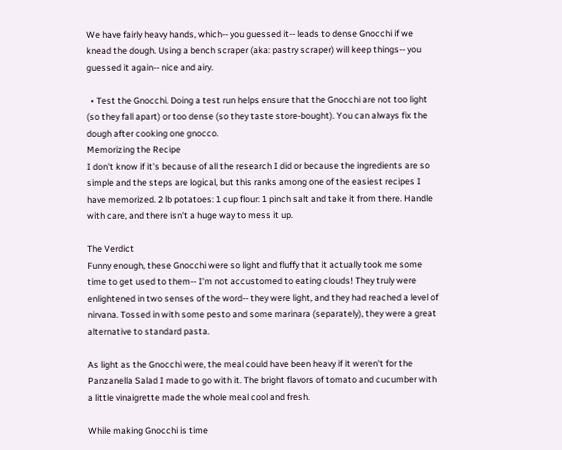We have fairly heavy hands, which-- you guessed it-- leads to dense Gnocchi if we knead the dough. Using a bench scraper (aka: pastry scraper) will keep things-- you guessed it again-- nice and airy.

  • Test the Gnocchi. Doing a test run helps ensure that the Gnocchi are not too light (so they fall apart) or too dense (so they taste store-bought). You can always fix the dough after cooking one gnocco.
Memorizing the Recipe
I don't know if it's because of all the research I did or because the ingredients are so simple and the steps are logical, but this ranks among one of the easiest recipes I have memorized. 2 lb potatoes: 1 cup flour: 1 pinch salt and take it from there. Handle with care, and there isn't a huge way to mess it up.

The Verdict
Funny enough, these Gnocchi were so light and fluffy that it actually took me some time to get used to them-- I'm not accustomed to eating clouds! They truly were enlightened in two senses of the word-- they were light, and they had reached a level of nirvana. Tossed in with some pesto and some marinara (separately), they were a great alternative to standard pasta.

As light as the Gnocchi were, the meal could have been heavy if it weren't for the Panzanella Salad I made to go with it. The bright flavors of tomato and cucumber with a little vinaigrette made the whole meal cool and fresh.

While making Gnocchi is time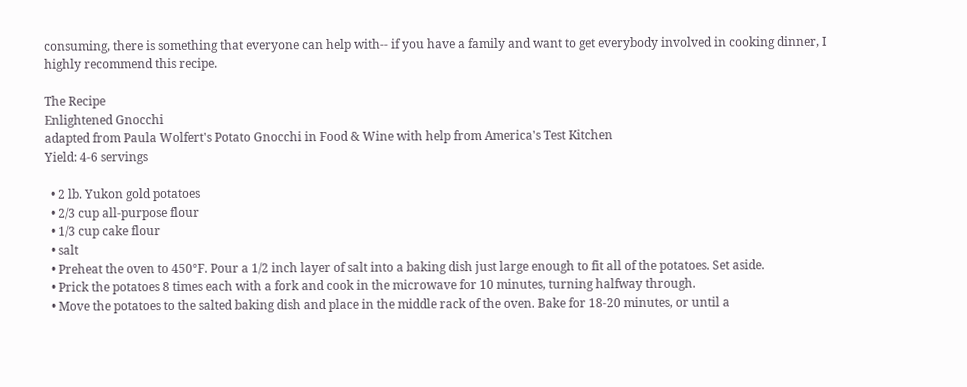consuming, there is something that everyone can help with-- if you have a family and want to get everybody involved in cooking dinner, I highly recommend this recipe.

The Recipe
Enlightened Gnocchi
adapted from Paula Wolfert's Potato Gnocchi in Food & Wine with help from America's Test Kitchen
Yield: 4-6 servings

  • 2 lb. Yukon gold potatoes
  • 2/3 cup all-purpose flour
  • 1/3 cup cake flour
  • salt
  • Preheat the oven to 450°F. Pour a 1/2 inch layer of salt into a baking dish just large enough to fit all of the potatoes. Set aside.
  • Prick the potatoes 8 times each with a fork and cook in the microwave for 10 minutes, turning halfway through.
  • Move the potatoes to the salted baking dish and place in the middle rack of the oven. Bake for 18-20 minutes, or until a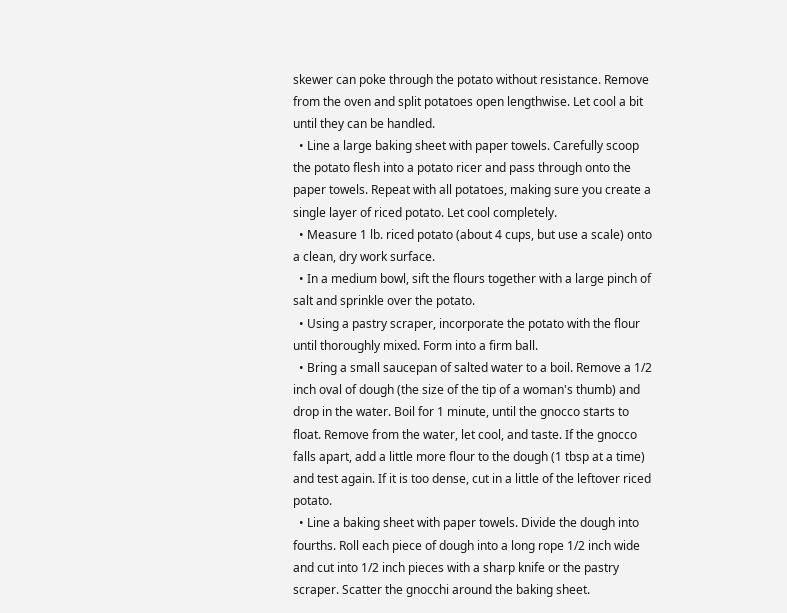skewer can poke through the potato without resistance. Remove from the oven and split potatoes open lengthwise. Let cool a bit until they can be handled.
  • Line a large baking sheet with paper towels. Carefully scoop the potato flesh into a potato ricer and pass through onto the paper towels. Repeat with all potatoes, making sure you create a single layer of riced potato. Let cool completely.
  • Measure 1 lb. riced potato (about 4 cups, but use a scale) onto a clean, dry work surface.
  • In a medium bowl, sift the flours together with a large pinch of salt and sprinkle over the potato.
  • Using a pastry scraper, incorporate the potato with the flour until thoroughly mixed. Form into a firm ball.
  • Bring a small saucepan of salted water to a boil. Remove a 1/2 inch oval of dough (the size of the tip of a woman's thumb) and drop in the water. Boil for 1 minute, until the gnocco starts to float. Remove from the water, let cool, and taste. If the gnocco falls apart, add a little more flour to the dough (1 tbsp at a time) and test again. If it is too dense, cut in a little of the leftover riced potato.
  • Line a baking sheet with paper towels. Divide the dough into fourths. Roll each piece of dough into a long rope 1/2 inch wide and cut into 1/2 inch pieces with a sharp knife or the pastry scraper. Scatter the gnocchi around the baking sheet.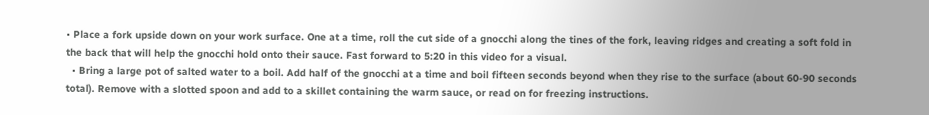• Place a fork upside down on your work surface. One at a time, roll the cut side of a gnocchi along the tines of the fork, leaving ridges and creating a soft fold in the back that will help the gnocchi hold onto their sauce. Fast forward to 5:20 in this video for a visual.
  • Bring a large pot of salted water to a boil. Add half of the gnocchi at a time and boil fifteen seconds beyond when they rise to the surface (about 60-90 seconds total). Remove with a slotted spoon and add to a skillet containing the warm sauce, or read on for freezing instructions.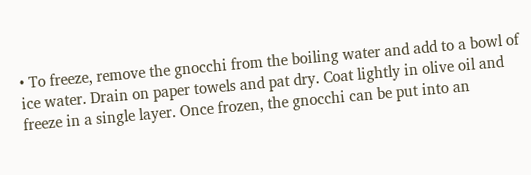• To freeze, remove the gnocchi from the boiling water and add to a bowl of ice water. Drain on paper towels and pat dry. Coat lightly in olive oil and freeze in a single layer. Once frozen, the gnocchi can be put into an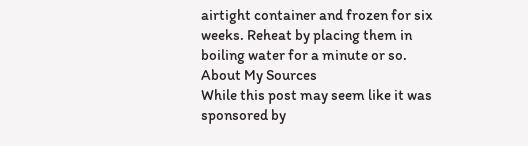airtight container and frozen for six weeks. Reheat by placing them in boiling water for a minute or so.
About My Sources
While this post may seem like it was sponsored by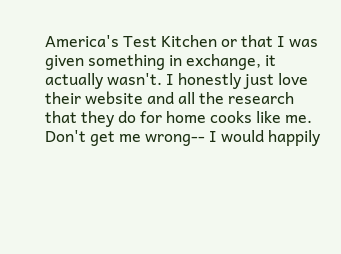America's Test Kitchen or that I was given something in exchange, it actually wasn't. I honestly just love their website and all the research that they do for home cooks like me. Don't get me wrong-- I would happily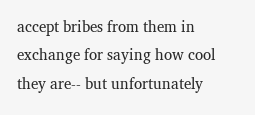accept bribes from them in exchange for saying how cool they are-- but unfortunately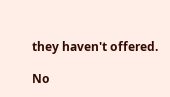they haven't offered.

No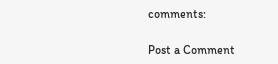comments:

Post a Comment